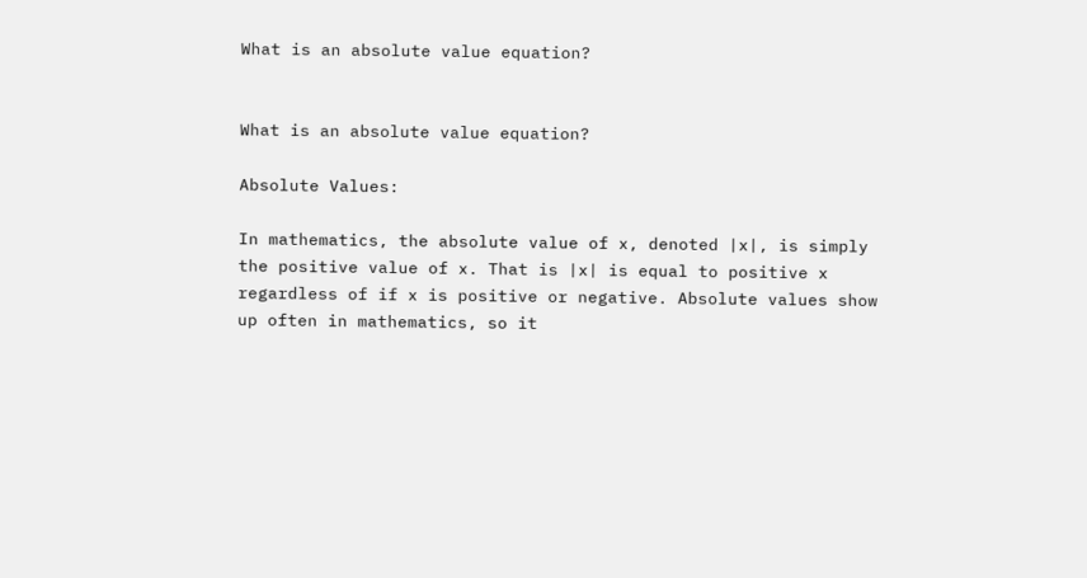What is an absolute value equation?


What is an absolute value equation?

Absolute Values:

In mathematics, the absolute value of x, denoted |x|, is simply the positive value of x. That is |x| is equal to positive x regardless of if x is positive or negative. Absolute values show up often in mathematics, so it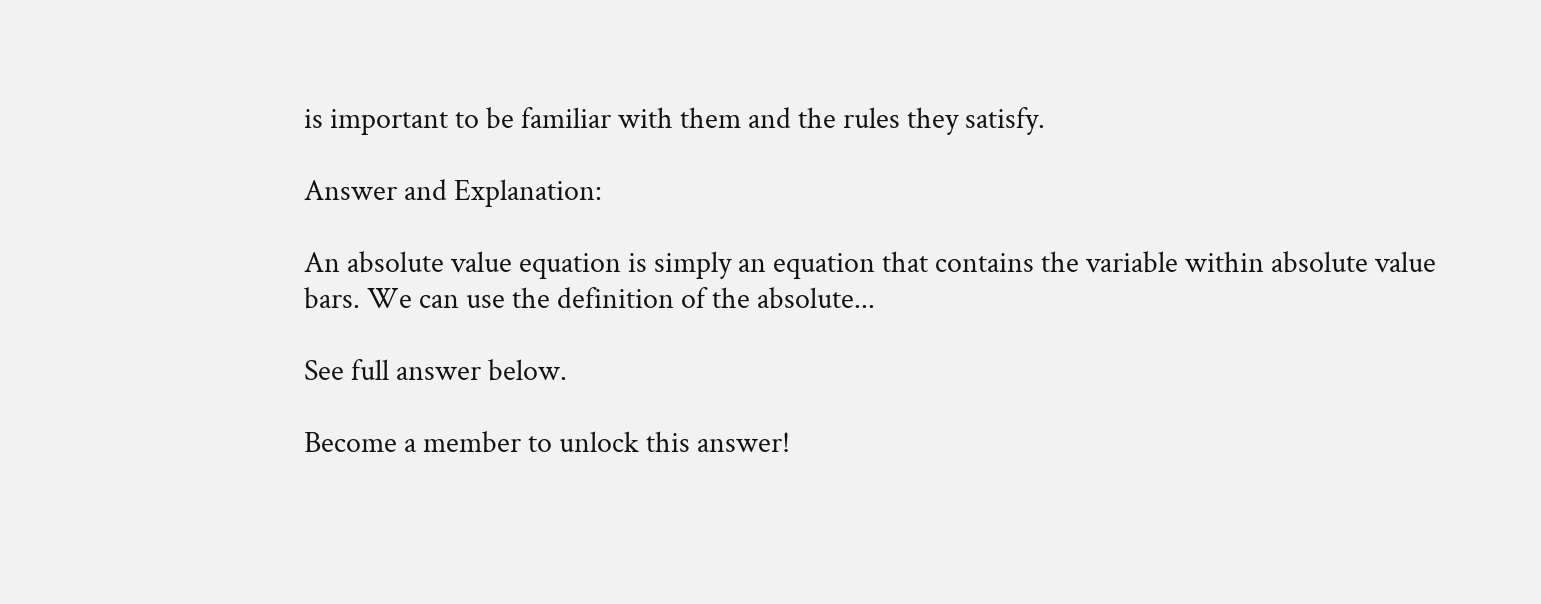is important to be familiar with them and the rules they satisfy.

Answer and Explanation:

An absolute value equation is simply an equation that contains the variable within absolute value bars. We can use the definition of the absolute...

See full answer below.

Become a member to unlock this answer!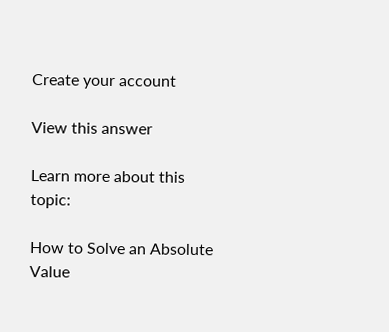Create your account

View this answer

Learn more about this topic:

How to Solve an Absolute Value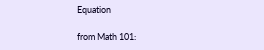Equation

from Math 101: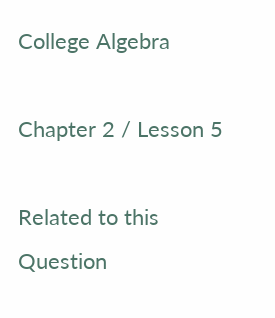College Algebra

Chapter 2 / Lesson 5

Related to this Question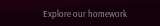Explore our homework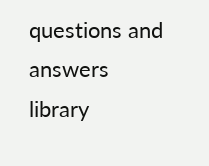questions and answers library